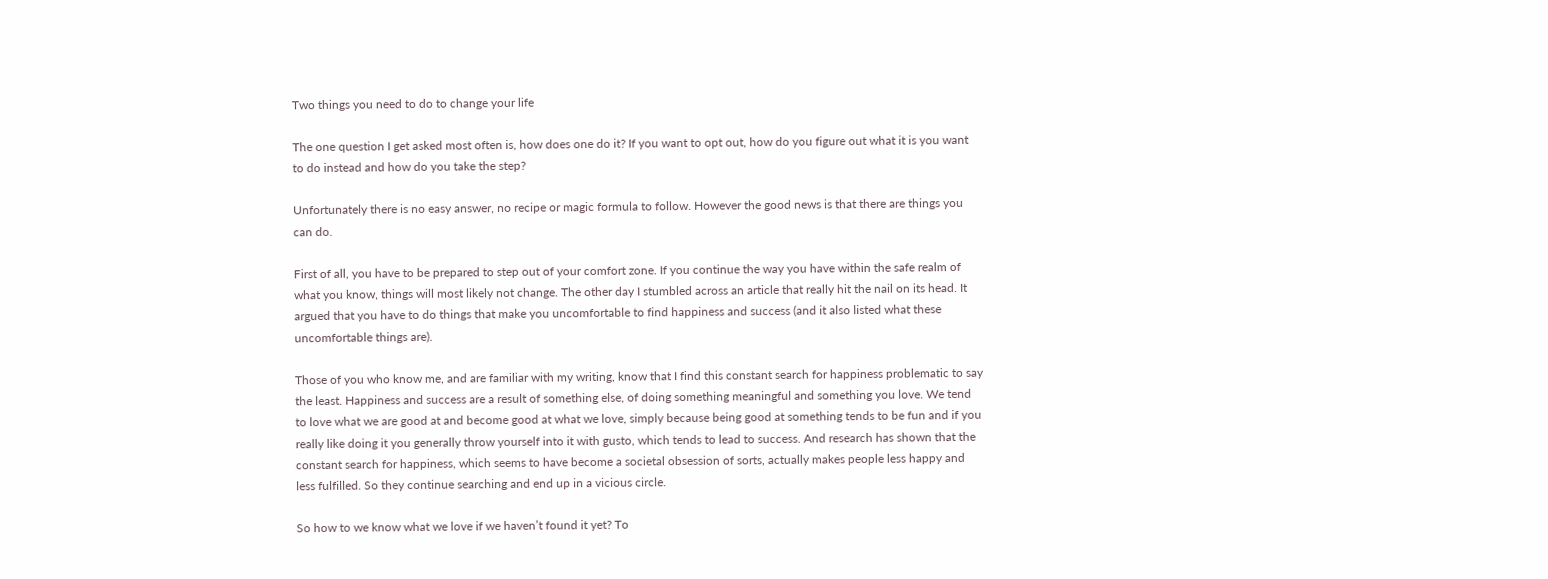Two things you need to do to change your life

The one question I get asked most often is, how does one do it? If you want to opt out, how do you figure out what it is you want to do instead and how do you take the step?

Unfortunately there is no easy answer, no recipe or magic formula to follow. However the good news is that there are things you can do.

First of all, you have to be prepared to step out of your comfort zone. If you continue the way you have within the safe realm of what you know, things will most likely not change. The other day I stumbled across an article that really hit the nail on its head. It argued that you have to do things that make you uncomfortable to find happiness and success (and it also listed what these uncomfortable things are).

Those of you who know me, and are familiar with my writing, know that I find this constant search for happiness problematic to say the least. Happiness and success are a result of something else, of doing something meaningful and something you love. We tend to love what we are good at and become good at what we love, simply because being good at something tends to be fun and if you really like doing it you generally throw yourself into it with gusto, which tends to lead to success. And research has shown that the constant search for happiness, which seems to have become a societal obsession of sorts, actually makes people less happy and less fulfilled. So they continue searching and end up in a vicious circle.

So how to we know what we love if we haven’t found it yet? To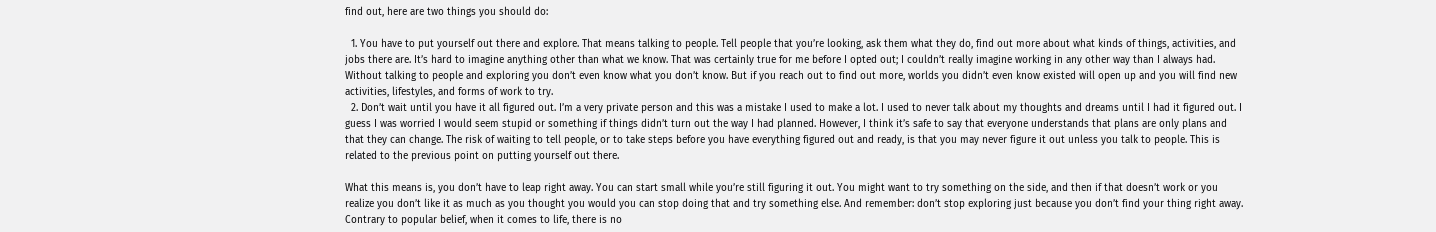find out, here are two things you should do:

  1. You have to put yourself out there and explore. That means talking to people. Tell people that you’re looking, ask them what they do, find out more about what kinds of things, activities, and jobs there are. It’s hard to imagine anything other than what we know. That was certainly true for me before I opted out; I couldn’t really imagine working in any other way than I always had. Without talking to people and exploring you don’t even know what you don’t know. But if you reach out to find out more, worlds you didn’t even know existed will open up and you will find new activities, lifestyles, and forms of work to try.
  2. Don’t wait until you have it all figured out. I’m a very private person and this was a mistake I used to make a lot. I used to never talk about my thoughts and dreams until I had it figured out. I guess I was worried I would seem stupid or something if things didn’t turn out the way I had planned. However, I think it’s safe to say that everyone understands that plans are only plans and that they can change. The risk of waiting to tell people, or to take steps before you have everything figured out and ready, is that you may never figure it out unless you talk to people. This is related to the previous point on putting yourself out there.

What this means is, you don’t have to leap right away. You can start small while you’re still figuring it out. You might want to try something on the side, and then if that doesn’t work or you realize you don’t like it as much as you thought you would you can stop doing that and try something else. And remember: don’t stop exploring just because you don’t find your thing right away. Contrary to popular belief, when it comes to life, there is no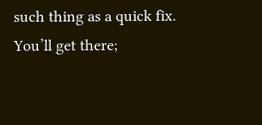such thing as a quick fix. You’ll get there;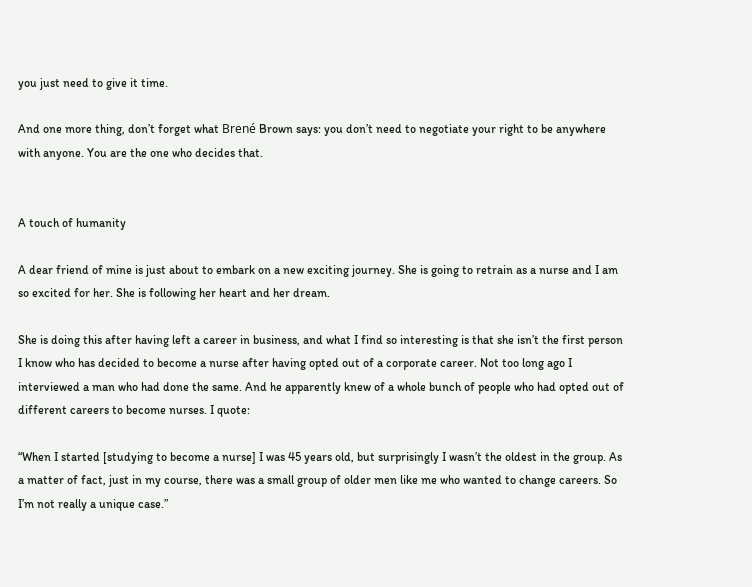you just need to give it time.

And one more thing, don’t forget what Brené Brown says: you don’t need to negotiate your right to be anywhere with anyone. You are the one who decides that.


A touch of humanity

A dear friend of mine is just about to embark on a new exciting journey. She is going to retrain as a nurse and I am so excited for her. She is following her heart and her dream.

She is doing this after having left a career in business, and what I find so interesting is that she isn’t the first person I know who has decided to become a nurse after having opted out of a corporate career. Not too long ago I interviewed a man who had done the same. And he apparently knew of a whole bunch of people who had opted out of different careers to become nurses. I quote:

“When I started [studying to become a nurse] I was 45 years old, but surprisingly I wasn’t the oldest in the group. As a matter of fact, just in my course, there was a small group of older men like me who wanted to change careers. So I’m not really a unique case.”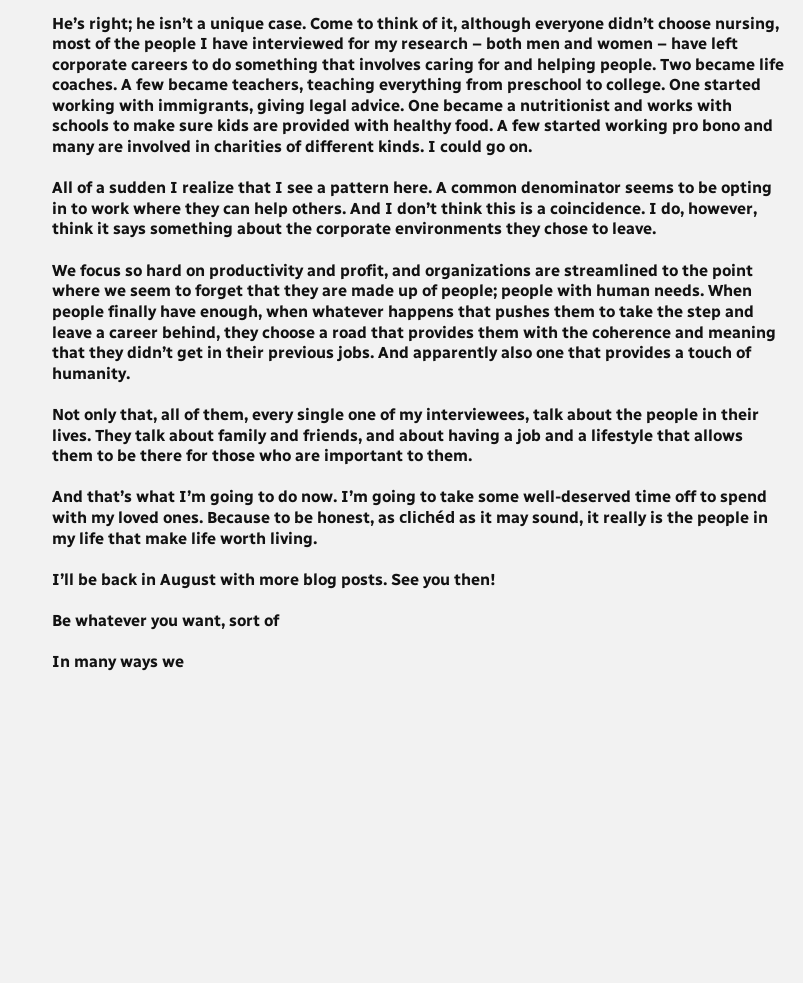He’s right; he isn’t a unique case. Come to think of it, although everyone didn’t choose nursing, most of the people I have interviewed for my research – both men and women – have left corporate careers to do something that involves caring for and helping people. Two became life coaches. A few became teachers, teaching everything from preschool to college. One started working with immigrants, giving legal advice. One became a nutritionist and works with schools to make sure kids are provided with healthy food. A few started working pro bono and many are involved in charities of different kinds. I could go on.

All of a sudden I realize that I see a pattern here. A common denominator seems to be opting in to work where they can help others. And I don’t think this is a coincidence. I do, however, think it says something about the corporate environments they chose to leave.

We focus so hard on productivity and profit, and organizations are streamlined to the point where we seem to forget that they are made up of people; people with human needs. When people finally have enough, when whatever happens that pushes them to take the step and leave a career behind, they choose a road that provides them with the coherence and meaning that they didn’t get in their previous jobs. And apparently also one that provides a touch of humanity.

Not only that, all of them, every single one of my interviewees, talk about the people in their lives. They talk about family and friends, and about having a job and a lifestyle that allows them to be there for those who are important to them.

And that’s what I’m going to do now. I’m going to take some well-deserved time off to spend with my loved ones. Because to be honest, as clichéd as it may sound, it really is the people in my life that make life worth living.

I’ll be back in August with more blog posts. See you then!

Be whatever you want, sort of

In many ways we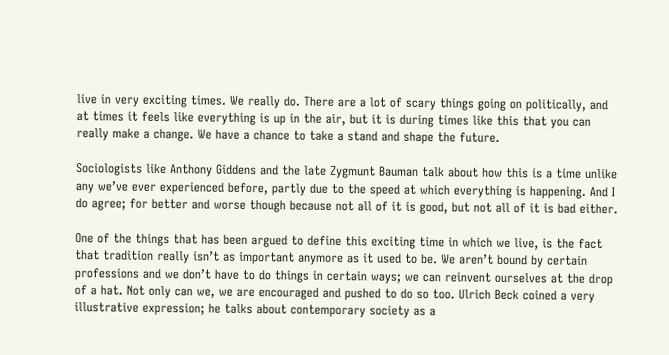live in very exciting times. We really do. There are a lot of scary things going on politically, and at times it feels like everything is up in the air, but it is during times like this that you can really make a change. We have a chance to take a stand and shape the future.

Sociologists like Anthony Giddens and the late Zygmunt Bauman talk about how this is a time unlike any we’ve ever experienced before, partly due to the speed at which everything is happening. And I do agree; for better and worse though because not all of it is good, but not all of it is bad either.

One of the things that has been argued to define this exciting time in which we live, is the fact that tradition really isn’t as important anymore as it used to be. We aren’t bound by certain professions and we don’t have to do things in certain ways; we can reinvent ourselves at the drop of a hat. Not only can we, we are encouraged and pushed to do so too. Ulrich Beck coined a very illustrative expression; he talks about contemporary society as a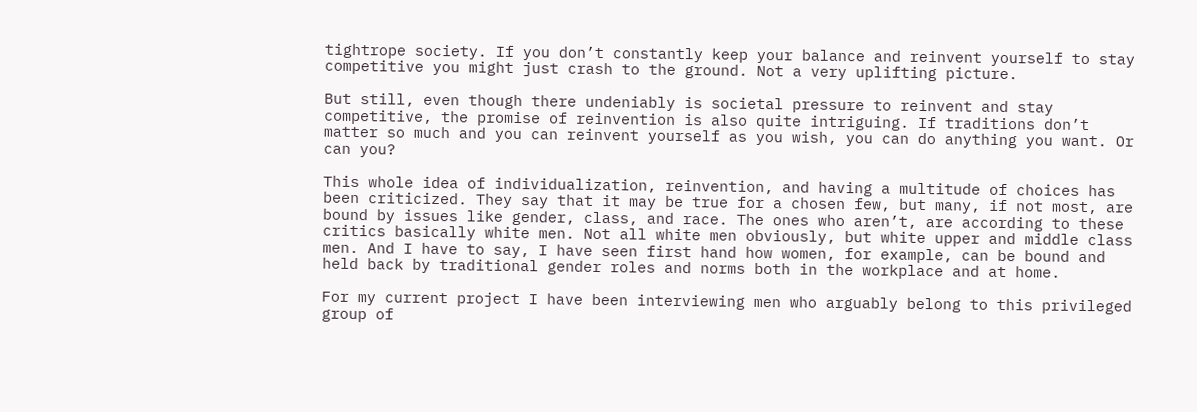tightrope society. If you don’t constantly keep your balance and reinvent yourself to stay competitive you might just crash to the ground. Not a very uplifting picture.

But still, even though there undeniably is societal pressure to reinvent and stay competitive, the promise of reinvention is also quite intriguing. If traditions don’t matter so much and you can reinvent yourself as you wish, you can do anything you want. Or can you?

This whole idea of individualization, reinvention, and having a multitude of choices has been criticized. They say that it may be true for a chosen few, but many, if not most, are bound by issues like gender, class, and race. The ones who aren’t, are according to these critics basically white men. Not all white men obviously, but white upper and middle class men. And I have to say, I have seen first hand how women, for example, can be bound and held back by traditional gender roles and norms both in the workplace and at home.

For my current project I have been interviewing men who arguably belong to this privileged group of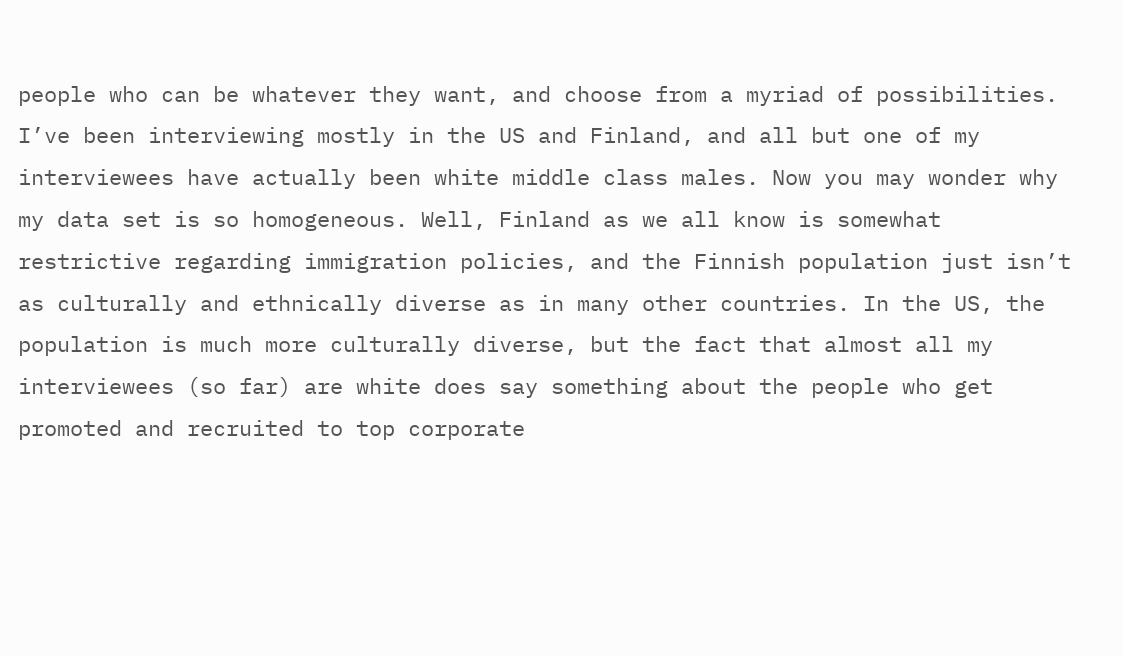people who can be whatever they want, and choose from a myriad of possibilities. I’ve been interviewing mostly in the US and Finland, and all but one of my interviewees have actually been white middle class males. Now you may wonder why my data set is so homogeneous. Well, Finland as we all know is somewhat restrictive regarding immigration policies, and the Finnish population just isn’t as culturally and ethnically diverse as in many other countries. In the US, the population is much more culturally diverse, but the fact that almost all my interviewees (so far) are white does say something about the people who get promoted and recruited to top corporate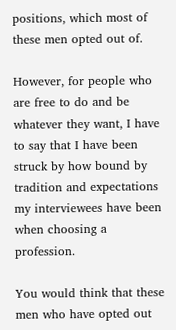positions, which most of these men opted out of.

However, for people who are free to do and be whatever they want, I have to say that I have been struck by how bound by tradition and expectations my interviewees have been when choosing a profession.

You would think that these men who have opted out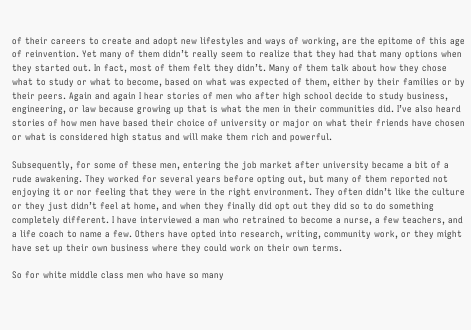of their careers to create and adopt new lifestyles and ways of working, are the epitome of this age of reinvention. Yet many of them didn’t really seem to realize that they had that many options when they started out. In fact, most of them felt they didn’t. Many of them talk about how they chose what to study or what to become, based on what was expected of them, either by their families or by their peers. Again and again I hear stories of men who after high school decide to study business, engineering, or law because growing up that is what the men in their communities did. I’ve also heard stories of how men have based their choice of university or major on what their friends have chosen or what is considered high status and will make them rich and powerful.

Subsequently, for some of these men, entering the job market after university became a bit of a rude awakening. They worked for several years before opting out, but many of them reported not enjoying it or nor feeling that they were in the right environment. They often didn’t like the culture or they just didn’t feel at home, and when they finally did opt out they did so to do something completely different. I have interviewed a man who retrained to become a nurse, a few teachers, and a life coach to name a few. Others have opted into research, writing, community work, or they might have set up their own business where they could work on their own terms.

So for white middle class men who have so many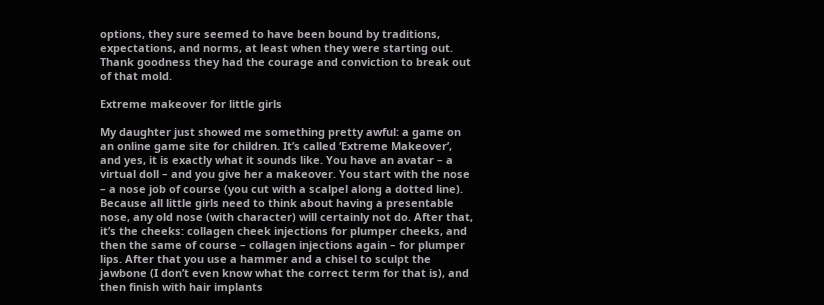options, they sure seemed to have been bound by traditions, expectations, and norms, at least when they were starting out. Thank goodness they had the courage and conviction to break out of that mold.

Extreme makeover for little girls

My daughter just showed me something pretty awful: a game on an online game site for children. It’s called ‘Extreme Makeover’, and yes, it is exactly what it sounds like. You have an avatar – a virtual doll – and you give her a makeover. You start with the nose – a nose job of course (you cut with a scalpel along a dotted line). Because all little girls need to think about having a presentable nose, any old nose (with character) will certainly not do. After that, it’s the cheeks: collagen cheek injections for plumper cheeks, and then the same of course – collagen injections again – for plumper lips. After that you use a hammer and a chisel to sculpt the jawbone (I don’t even know what the correct term for that is), and then finish with hair implants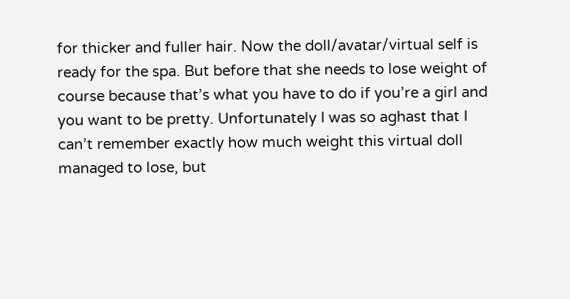for thicker and fuller hair. Now the doll/avatar/virtual self is ready for the spa. But before that she needs to lose weight of course because that’s what you have to do if you’re a girl and you want to be pretty. Unfortunately I was so aghast that I can’t remember exactly how much weight this virtual doll managed to lose, but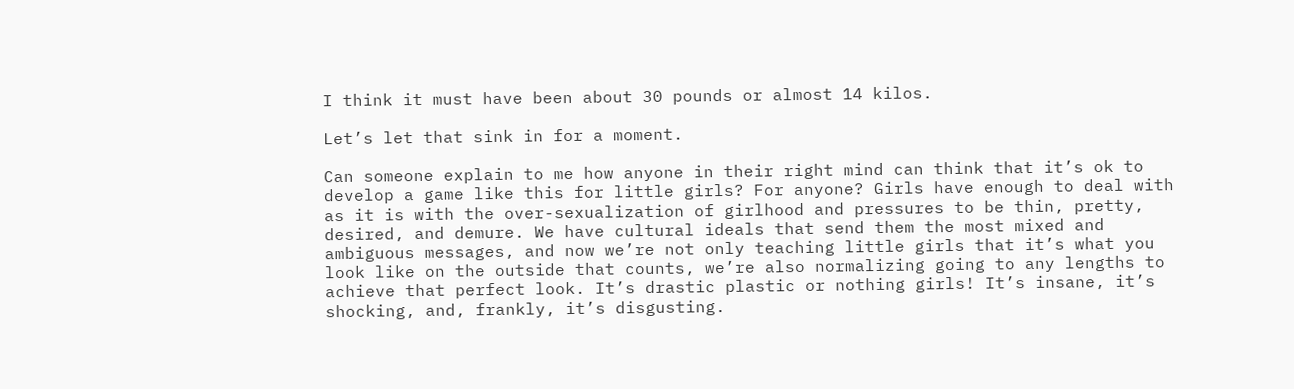I think it must have been about 30 pounds or almost 14 kilos.

Let’s let that sink in for a moment.

Can someone explain to me how anyone in their right mind can think that it’s ok to develop a game like this for little girls? For anyone? Girls have enough to deal with as it is with the over-sexualization of girlhood and pressures to be thin, pretty, desired, and demure. We have cultural ideals that send them the most mixed and ambiguous messages, and now we’re not only teaching little girls that it’s what you look like on the outside that counts, we’re also normalizing going to any lengths to achieve that perfect look. It’s drastic plastic or nothing girls! It’s insane, it’s shocking, and, frankly, it’s disgusting.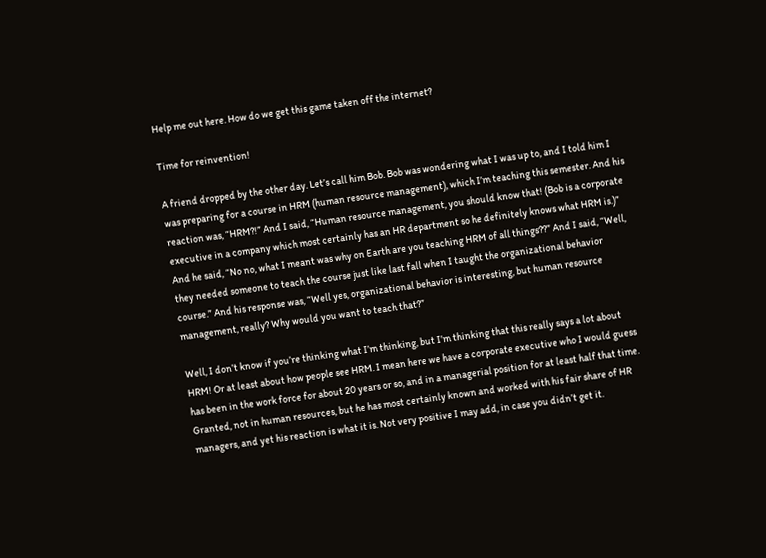Help me out here. How do we get this game taken off the internet?

Time for reinvention!

A friend dropped by the other day. Let’s call him Bob. Bob was wondering what I was up to, and I told him I was preparing for a course in HRM (human resource management), which I’m teaching this semester. And his reaction was, “HRM?!” And I said, “Human resource management, you should know that! (Bob is a corporate executive in a company which most certainly has an HR department so he definitely knows what HRM is.)” And he said, “No no, what I meant was why on Earth are you teaching HRM of all things??” And I said, “Well, they needed someone to teach the course just like last fall when I taught the organizational behavior course.” And his response was, “Well yes, organizational behavior is interesting, but human resource management, really? Why would you want to teach that?”

Well, I don’t know if you’re thinking what I’m thinking, but I’m thinking that this really says a lot about HRM! Or at least about how people see HRM. I mean here we have a corporate executive who I would guess has been in the work force for about 20 years or so, and in a managerial position for at least half that time. Granted, not in human resources, but he has most certainly known and worked with his fair share of HR managers, and yet his reaction is what it is. Not very positive I may add, in case you didn’t get it.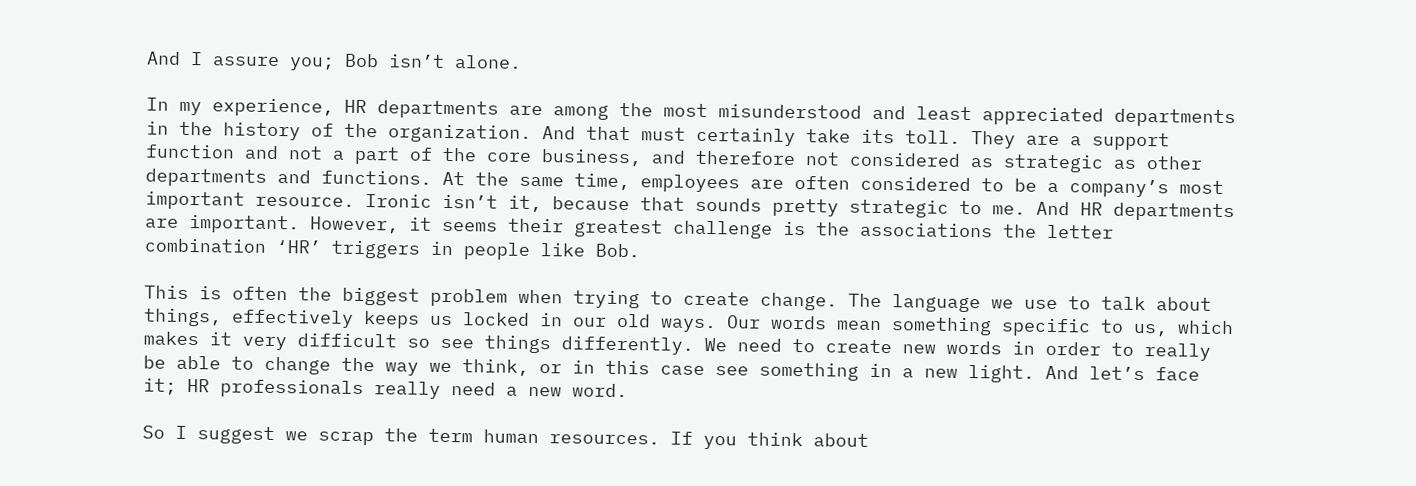And I assure you; Bob isn’t alone.

In my experience, HR departments are among the most misunderstood and least appreciated departments in the history of the organization. And that must certainly take its toll. They are a support function and not a part of the core business, and therefore not considered as strategic as other departments and functions. At the same time, employees are often considered to be a company’s most important resource. Ironic isn’t it, because that sounds pretty strategic to me. And HR departments are important. However, it seems their greatest challenge is the associations the letter combination ‘HR’ triggers in people like Bob.

This is often the biggest problem when trying to create change. The language we use to talk about things, effectively keeps us locked in our old ways. Our words mean something specific to us, which makes it very difficult so see things differently. We need to create new words in order to really be able to change the way we think, or in this case see something in a new light. And let’s face it; HR professionals really need a new word.

So I suggest we scrap the term human resources. If you think about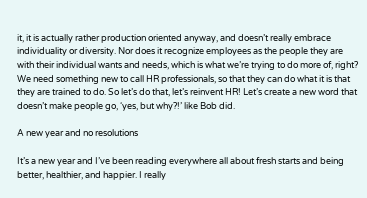it, it is actually rather production oriented anyway, and doesn’t really embrace individuality or diversity. Nor does it recognize employees as the people they are with their individual wants and needs, which is what we’re trying to do more of, right? We need something new to call HR professionals, so that they can do what it is that they are trained to do. So let’s do that, let’s reinvent HR! Let’s create a new word that doesn’t make people go, ‘yes, but why?!’ like Bob did.

A new year and no resolutions

It’s a new year and I’ve been reading everywhere all about fresh starts and being better, healthier, and happier. I really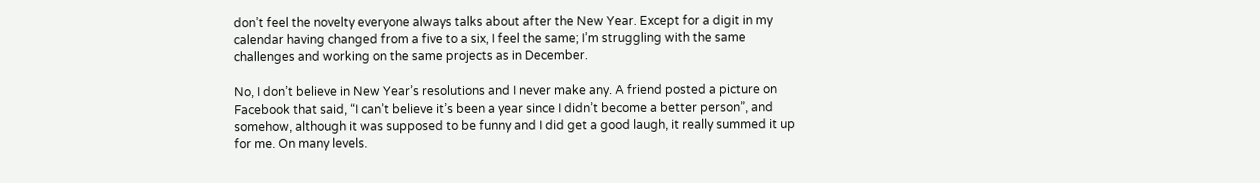don’t feel the novelty everyone always talks about after the New Year. Except for a digit in my calendar having changed from a five to a six, I feel the same; I’m struggling with the same challenges and working on the same projects as in December.

No, I don’t believe in New Year’s resolutions and I never make any. A friend posted a picture on Facebook that said, “I can’t believe it’s been a year since I didn’t become a better person”, and somehow, although it was supposed to be funny and I did get a good laugh, it really summed it up for me. On many levels.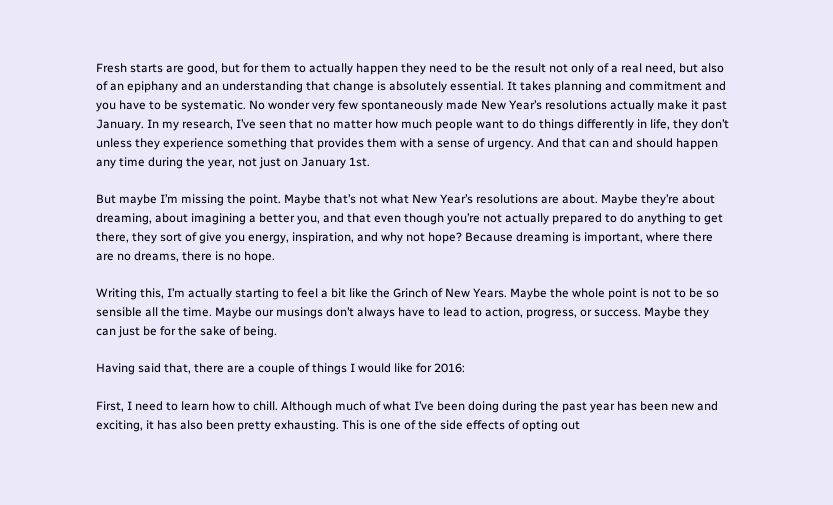Fresh starts are good, but for them to actually happen they need to be the result not only of a real need, but also of an epiphany and an understanding that change is absolutely essential. It takes planning and commitment and you have to be systematic. No wonder very few spontaneously made New Year’s resolutions actually make it past January. In my research, I’ve seen that no matter how much people want to do things differently in life, they don’t unless they experience something that provides them with a sense of urgency. And that can and should happen any time during the year, not just on January 1st.

But maybe I’m missing the point. Maybe that’s not what New Year’s resolutions are about. Maybe they’re about dreaming, about imagining a better you, and that even though you’re not actually prepared to do anything to get there, they sort of give you energy, inspiration, and why not hope? Because dreaming is important, where there are no dreams, there is no hope.

Writing this, I’m actually starting to feel a bit like the Grinch of New Years. Maybe the whole point is not to be so sensible all the time. Maybe our musings don’t always have to lead to action, progress, or success. Maybe they can just be for the sake of being.

Having said that, there are a couple of things I would like for 2016:

First, I need to learn how to chill. Although much of what I’ve been doing during the past year has been new and exciting, it has also been pretty exhausting. This is one of the side effects of opting out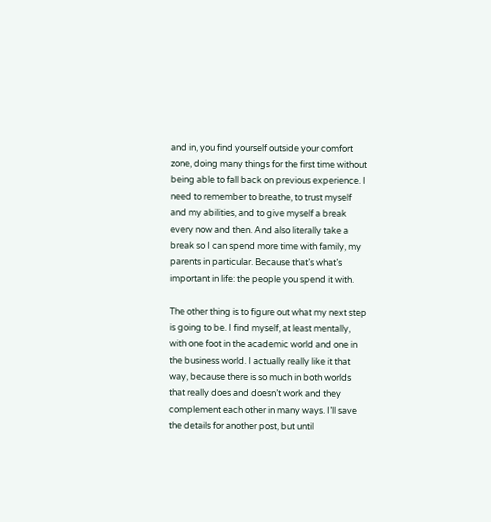and in, you find yourself outside your comfort zone, doing many things for the first time without being able to fall back on previous experience. I need to remember to breathe, to trust myself and my abilities, and to give myself a break every now and then. And also literally take a break so I can spend more time with family, my parents in particular. Because that’s what’s important in life: the people you spend it with.

The other thing is to figure out what my next step is going to be. I find myself, at least mentally, with one foot in the academic world and one in the business world. I actually really like it that way, because there is so much in both worlds that really does and doesn’t work and they complement each other in many ways. I’ll save the details for another post, but until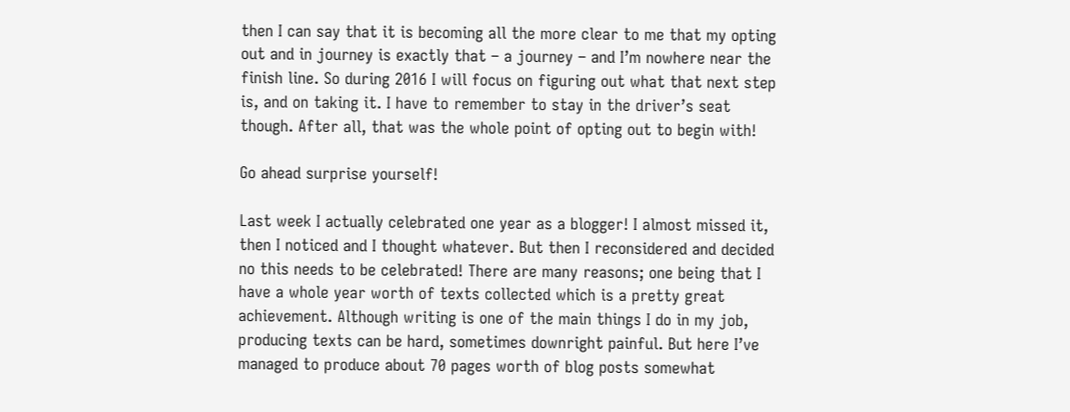then I can say that it is becoming all the more clear to me that my opting out and in journey is exactly that – a journey – and I’m nowhere near the finish line. So during 2016 I will focus on figuring out what that next step is, and on taking it. I have to remember to stay in the driver’s seat though. After all, that was the whole point of opting out to begin with!

Go ahead surprise yourself!

Last week I actually celebrated one year as a blogger! I almost missed it, then I noticed and I thought whatever. But then I reconsidered and decided no this needs to be celebrated! There are many reasons; one being that I have a whole year worth of texts collected which is a pretty great achievement. Although writing is one of the main things I do in my job, producing texts can be hard, sometimes downright painful. But here I’ve managed to produce about 70 pages worth of blog posts somewhat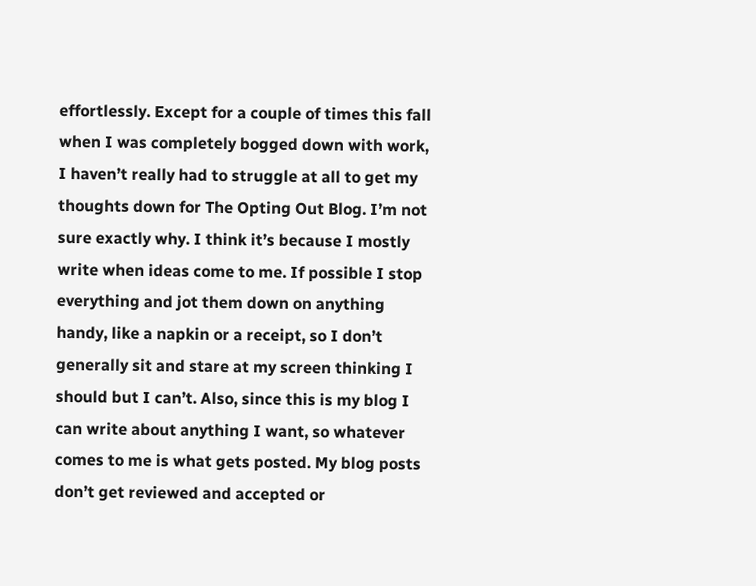effortlessly. Except for a couple of times this fall when I was completely bogged down with work, I haven’t really had to struggle at all to get my thoughts down for The Opting Out Blog. I’m not sure exactly why. I think it’s because I mostly write when ideas come to me. If possible I stop everything and jot them down on anything handy, like a napkin or a receipt, so I don’t generally sit and stare at my screen thinking I should but I can’t. Also, since this is my blog I can write about anything I want, so whatever comes to me is what gets posted. My blog posts don’t get reviewed and accepted or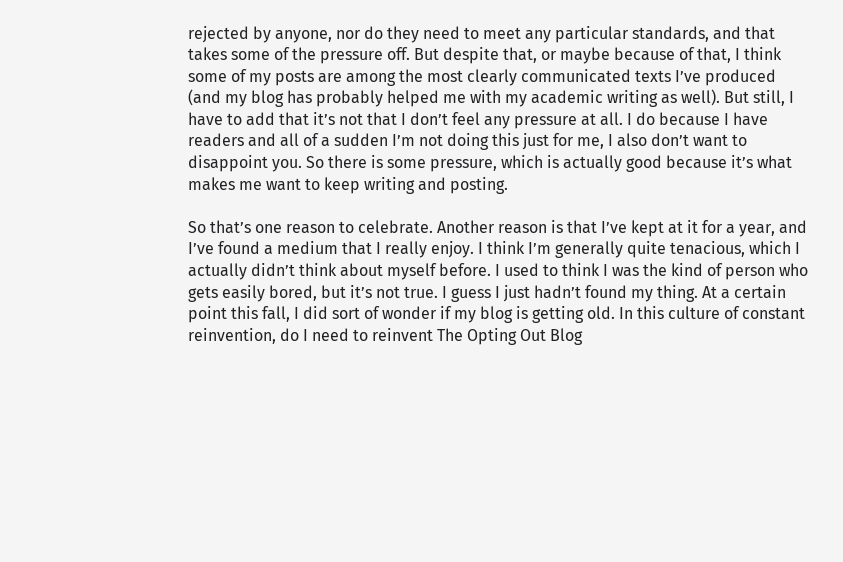rejected by anyone, nor do they need to meet any particular standards, and that takes some of the pressure off. But despite that, or maybe because of that, I think some of my posts are among the most clearly communicated texts I’ve produced (and my blog has probably helped me with my academic writing as well). But still, I have to add that it’s not that I don’t feel any pressure at all. I do because I have readers and all of a sudden I’m not doing this just for me, I also don’t want to disappoint you. So there is some pressure, which is actually good because it’s what makes me want to keep writing and posting.

So that’s one reason to celebrate. Another reason is that I’ve kept at it for a year, and I’ve found a medium that I really enjoy. I think I’m generally quite tenacious, which I actually didn’t think about myself before. I used to think I was the kind of person who gets easily bored, but it’s not true. I guess I just hadn’t found my thing. At a certain point this fall, I did sort of wonder if my blog is getting old. In this culture of constant reinvention, do I need to reinvent The Opting Out Blog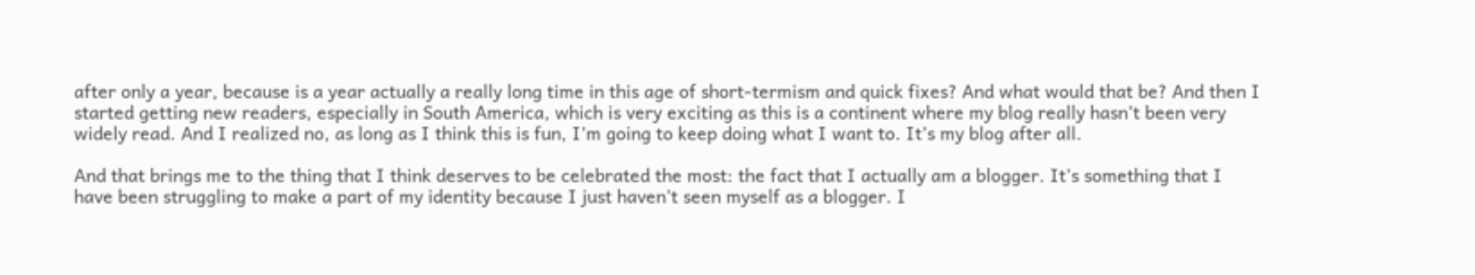after only a year, because is a year actually a really long time in this age of short-termism and quick fixes? And what would that be? And then I started getting new readers, especially in South America, which is very exciting as this is a continent where my blog really hasn’t been very widely read. And I realized no, as long as I think this is fun, I’m going to keep doing what I want to. It’s my blog after all.

And that brings me to the thing that I think deserves to be celebrated the most: the fact that I actually am a blogger. It’s something that I have been struggling to make a part of my identity because I just haven’t seen myself as a blogger. I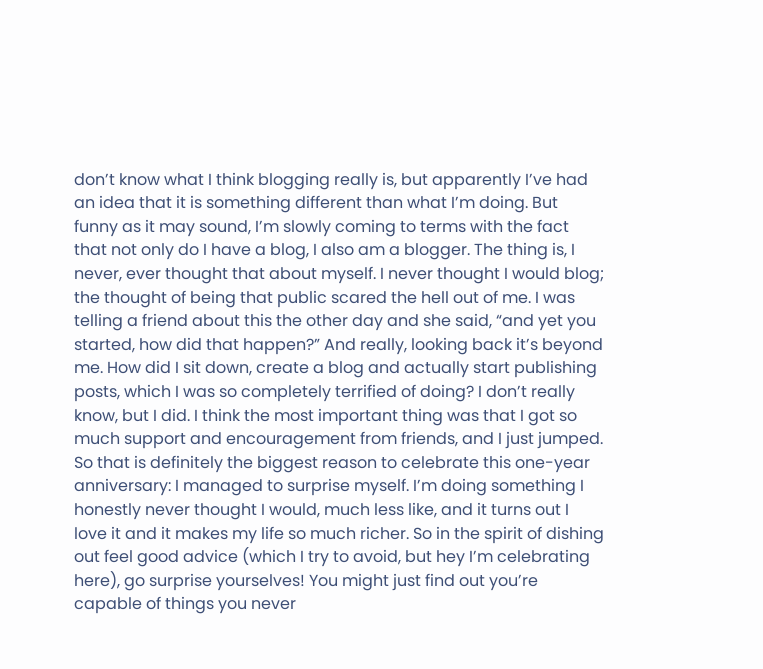don’t know what I think blogging really is, but apparently I’ve had an idea that it is something different than what I’m doing. But funny as it may sound, I’m slowly coming to terms with the fact that not only do I have a blog, I also am a blogger. The thing is, I never, ever thought that about myself. I never thought I would blog; the thought of being that public scared the hell out of me. I was telling a friend about this the other day and she said, “and yet you started, how did that happen?” And really, looking back it’s beyond me. How did I sit down, create a blog and actually start publishing posts, which I was so completely terrified of doing? I don’t really know, but I did. I think the most important thing was that I got so much support and encouragement from friends, and I just jumped. So that is definitely the biggest reason to celebrate this one-year anniversary: I managed to surprise myself. I’m doing something I honestly never thought I would, much less like, and it turns out I love it and it makes my life so much richer. So in the spirit of dishing out feel good advice (which I try to avoid, but hey I’m celebrating here), go surprise yourselves! You might just find out you’re capable of things you never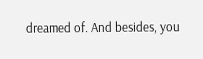dreamed of. And besides, you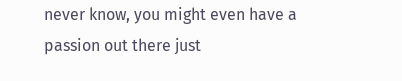never know, you might even have a passion out there just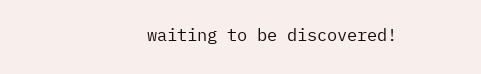waiting to be discovered!